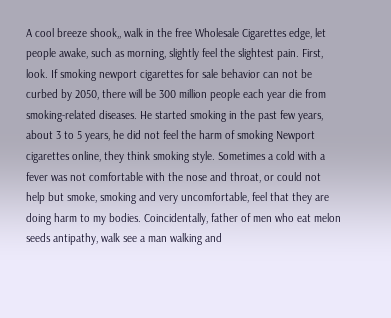A cool breeze shook,, walk in the free Wholesale Cigarettes edge, let people awake, such as morning, slightly feel the slightest pain. First, look. If smoking newport cigarettes for sale behavior can not be curbed by 2050, there will be 300 million people each year die from smoking-related diseases. He started smoking in the past few years, about 3 to 5 years, he did not feel the harm of smoking Newport cigarettes online, they think smoking style. Sometimes a cold with a fever was not comfortable with the nose and throat, or could not help but smoke, smoking and very uncomfortable, feel that they are doing harm to my bodies. Coincidentally, father of men who eat melon seeds antipathy, walk see a man walking and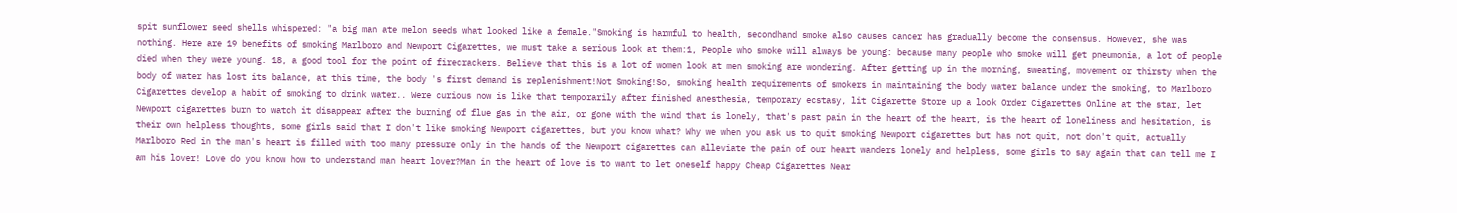spit sunflower seed shells whispered: "a big man ate melon seeds what looked like a female."Smoking is harmful to health, secondhand smoke also causes cancer has gradually become the consensus. However, she was nothing. Here are 19 benefits of smoking Marlboro and Newport Cigarettes, we must take a serious look at them:1, People who smoke will always be young: because many people who smoke will get pneumonia, a lot of people died when they were young. 18, a good tool for the point of firecrackers. Believe that this is a lot of women look at men smoking are wondering. After getting up in the morning, sweating, movement or thirsty when the body of water has lost its balance, at this time, the body 's first demand is replenishment!Not Smoking!So, smoking health requirements of smokers in maintaining the body water balance under the smoking, to Marlboro Cigarettes develop a habit of smoking to drink water.. Were curious now is like that temporarily after finished anesthesia, temporary ecstasy, lit Cigarette Store up a look Order Cigarettes Online at the star, let Newport cigarettes burn to watch it disappear after the burning of flue gas in the air, or gone with the wind that is lonely, that's past pain in the heart of the heart, is the heart of loneliness and hesitation, is their own helpless thoughts, some girls said that I don't like smoking Newport cigarettes, but you know what? Why we when you ask us to quit smoking Newport cigarettes but has not quit, not don't quit, actually Marlboro Red in the man's heart is filled with too many pressure only in the hands of the Newport cigarettes can alleviate the pain of our heart wanders lonely and helpless, some girls to say again that can tell me I am his lover! Love do you know how to understand man heart lover?Man in the heart of love is to want to let oneself happy Cheap Cigarettes Near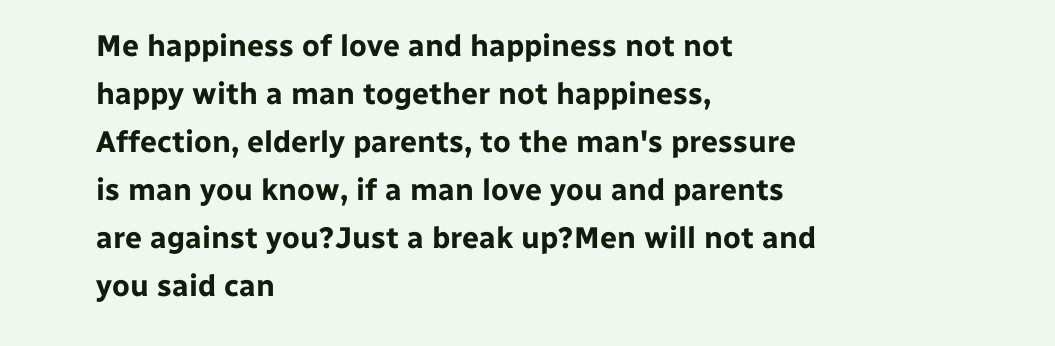Me happiness of love and happiness not not happy with a man together not happiness, Affection, elderly parents, to the man's pressure is man you know, if a man love you and parents are against you?Just a break up?Men will not and you said can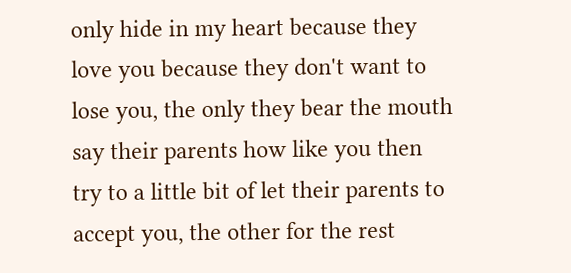only hide in my heart because they love you because they don't want to lose you, the only they bear the mouth say their parents how like you then try to a little bit of let their parents to accept you, the other for the rest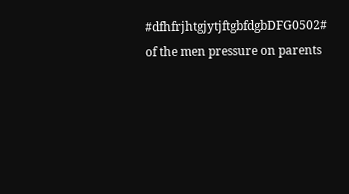#dfhfrjhtgjytjftgbfdgbDFG0502# of the men pressure on parents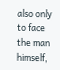also only to face the man himself,